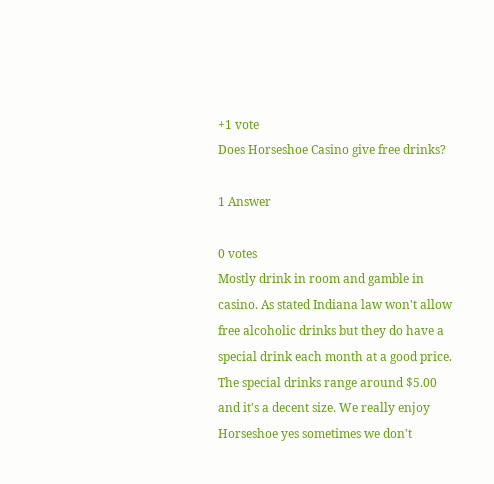+1 vote
Does Horseshoe Casino give free drinks?

1 Answer

0 votes
Mostly drink in room and gamble in casino. As stated Indiana law won't allow free alcoholic drinks but they do have a special drink each month at a good price. The special drinks range around $5.00 and it's a decent size. We really enjoy Horseshoe yes sometimes we don't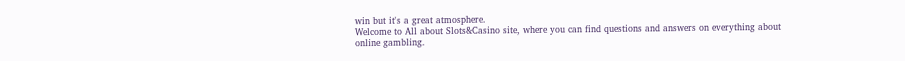win but it's a great atmosphere.
Welcome to All about Slots&Casino site, where you can find questions and answers on everything about online gambling.